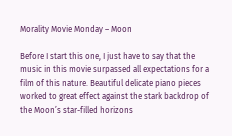Morality Movie Monday – Moon

Before I start this one, I just have to say that the music in this movie surpassed all expectations for a film of this nature. Beautiful delicate piano pieces worked to great effect against the stark backdrop of the Moon’s star-filled horizons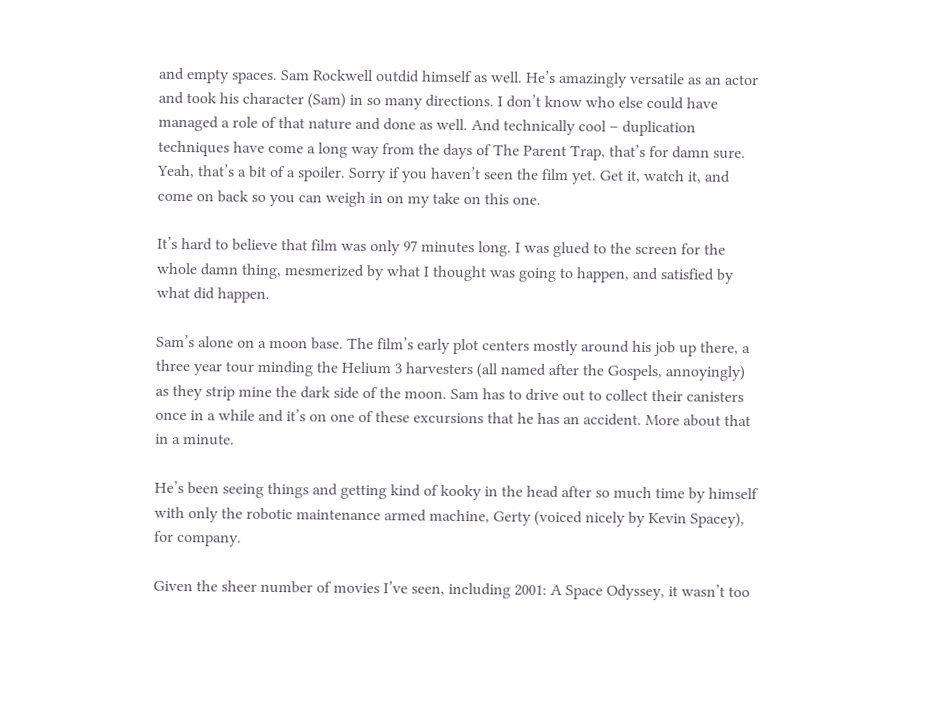and empty spaces. Sam Rockwell outdid himself as well. He’s amazingly versatile as an actor and took his character (Sam) in so many directions. I don’t know who else could have managed a role of that nature and done as well. And technically cool – duplication techniques have come a long way from the days of The Parent Trap, that’s for damn sure. Yeah, that’s a bit of a spoiler. Sorry if you haven’t seen the film yet. Get it, watch it, and come on back so you can weigh in on my take on this one.

It’s hard to believe that film was only 97 minutes long. I was glued to the screen for the whole damn thing, mesmerized by what I thought was going to happen, and satisfied by what did happen.

Sam’s alone on a moon base. The film’s early plot centers mostly around his job up there, a three year tour minding the Helium 3 harvesters (all named after the Gospels, annoyingly) as they strip mine the dark side of the moon. Sam has to drive out to collect their canisters once in a while and it’s on one of these excursions that he has an accident. More about that in a minute.

He’s been seeing things and getting kind of kooky in the head after so much time by himself with only the robotic maintenance armed machine, Gerty (voiced nicely by Kevin Spacey), for company.

Given the sheer number of movies I’ve seen, including 2001: A Space Odyssey, it wasn’t too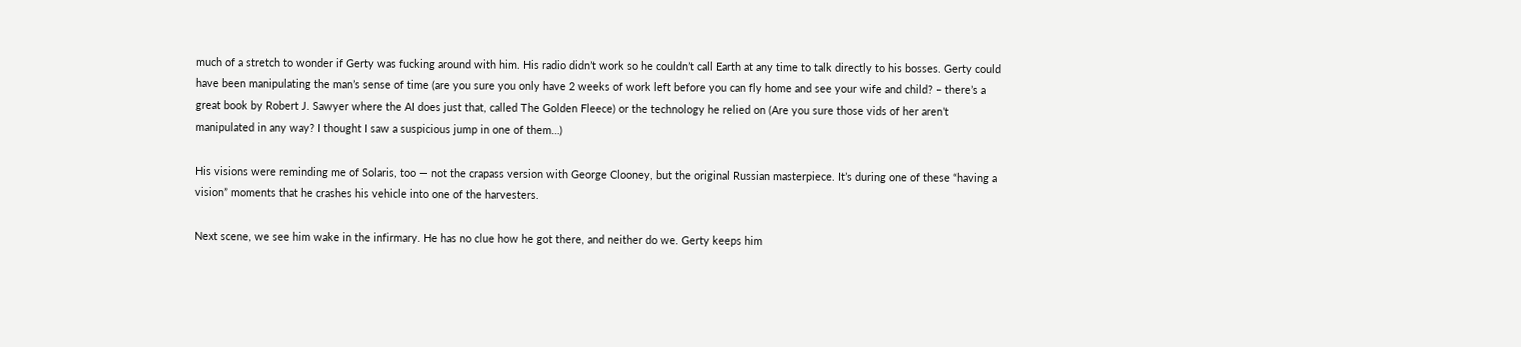much of a stretch to wonder if Gerty was fucking around with him. His radio didn’t work so he couldn’t call Earth at any time to talk directly to his bosses. Gerty could have been manipulating the man’s sense of time (are you sure you only have 2 weeks of work left before you can fly home and see your wife and child? – there’s a great book by Robert J. Sawyer where the AI does just that, called The Golden Fleece) or the technology he relied on (Are you sure those vids of her aren’t manipulated in any way? I thought I saw a suspicious jump in one of them…)

His visions were reminding me of Solaris, too — not the crapass version with George Clooney, but the original Russian masterpiece. It’s during one of these “having a vision” moments that he crashes his vehicle into one of the harvesters.

Next scene, we see him wake in the infirmary. He has no clue how he got there, and neither do we. Gerty keeps him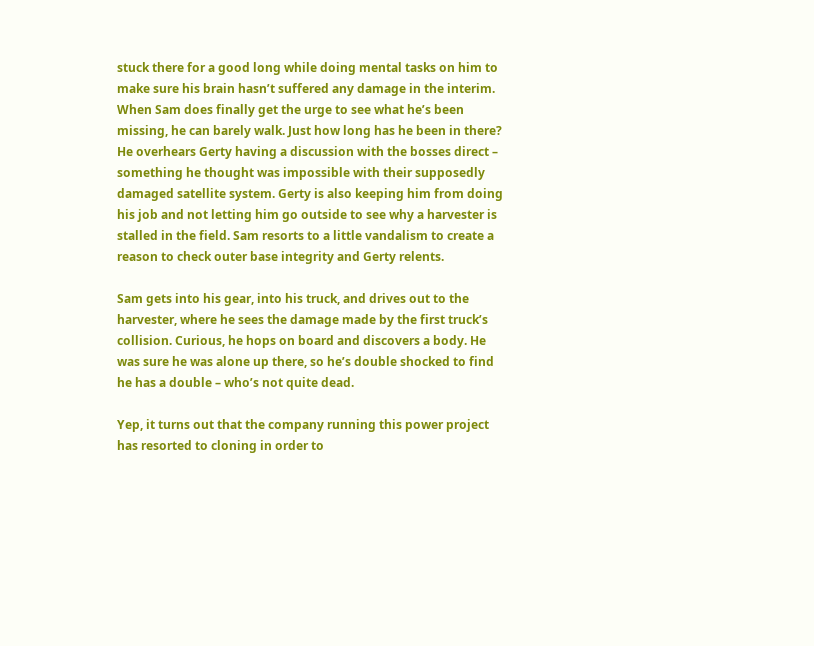stuck there for a good long while doing mental tasks on him to make sure his brain hasn’t suffered any damage in the interim. When Sam does finally get the urge to see what he’s been missing, he can barely walk. Just how long has he been in there? He overhears Gerty having a discussion with the bosses direct – something he thought was impossible with their supposedly damaged satellite system. Gerty is also keeping him from doing his job and not letting him go outside to see why a harvester is stalled in the field. Sam resorts to a little vandalism to create a reason to check outer base integrity and Gerty relents.

Sam gets into his gear, into his truck, and drives out to the harvester, where he sees the damage made by the first truck’s collision. Curious, he hops on board and discovers a body. He was sure he was alone up there, so he’s double shocked to find he has a double – who’s not quite dead.

Yep, it turns out that the company running this power project has resorted to cloning in order to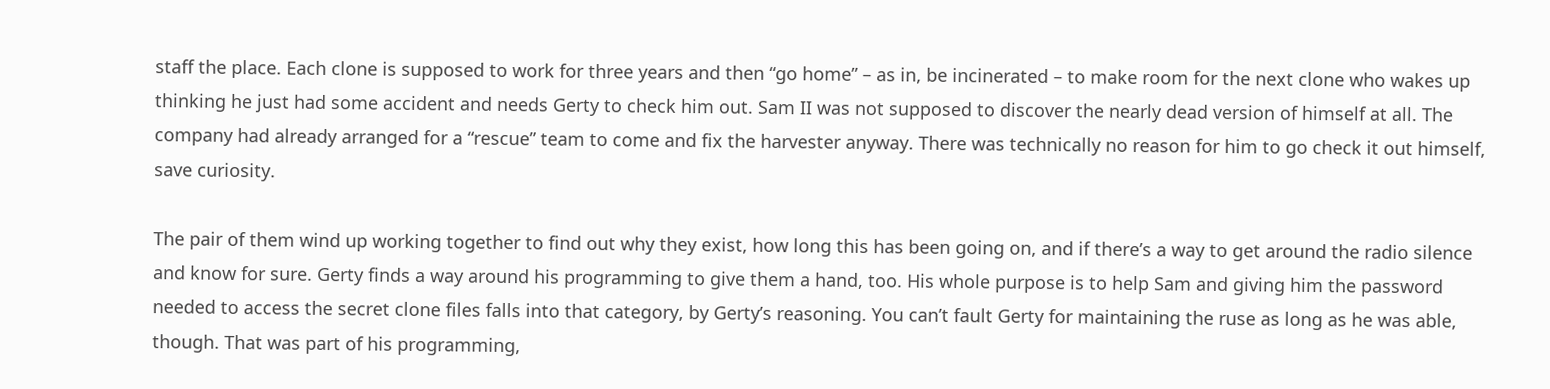staff the place. Each clone is supposed to work for three years and then “go home” – as in, be incinerated – to make room for the next clone who wakes up thinking he just had some accident and needs Gerty to check him out. Sam II was not supposed to discover the nearly dead version of himself at all. The company had already arranged for a “rescue” team to come and fix the harvester anyway. There was technically no reason for him to go check it out himself, save curiosity.

The pair of them wind up working together to find out why they exist, how long this has been going on, and if there’s a way to get around the radio silence and know for sure. Gerty finds a way around his programming to give them a hand, too. His whole purpose is to help Sam and giving him the password needed to access the secret clone files falls into that category, by Gerty’s reasoning. You can’t fault Gerty for maintaining the ruse as long as he was able, though. That was part of his programming,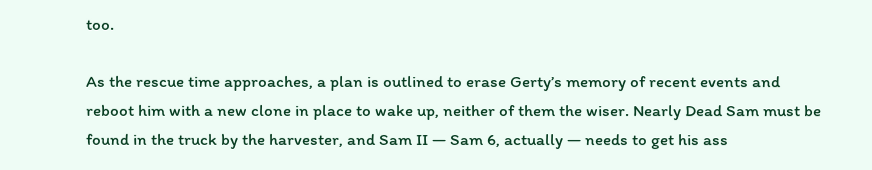too.

As the rescue time approaches, a plan is outlined to erase Gerty’s memory of recent events and reboot him with a new clone in place to wake up, neither of them the wiser. Nearly Dead Sam must be found in the truck by the harvester, and Sam II — Sam 6, actually — needs to get his ass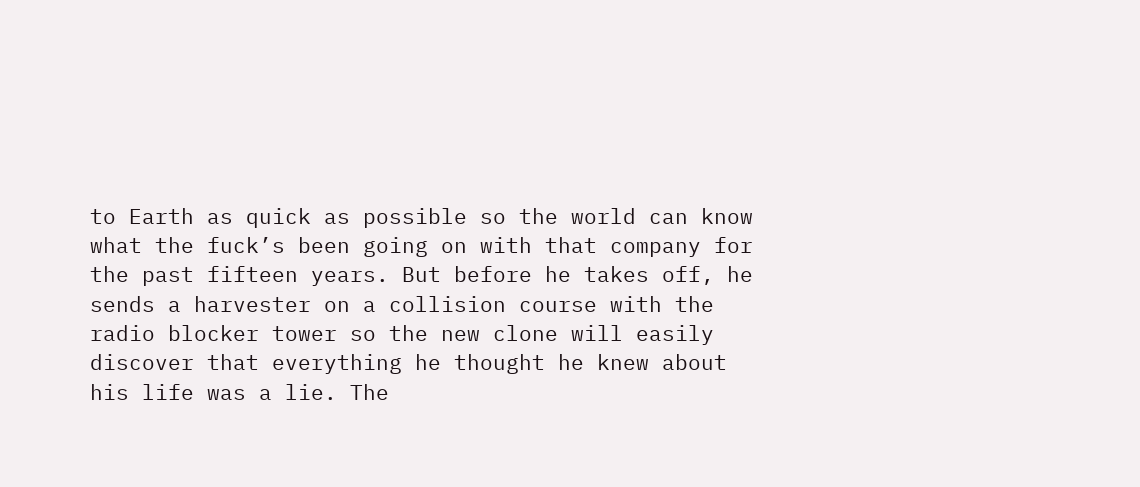to Earth as quick as possible so the world can know what the fuck’s been going on with that company for the past fifteen years. But before he takes off, he sends a harvester on a collision course with the radio blocker tower so the new clone will easily discover that everything he thought he knew about his life was a lie. The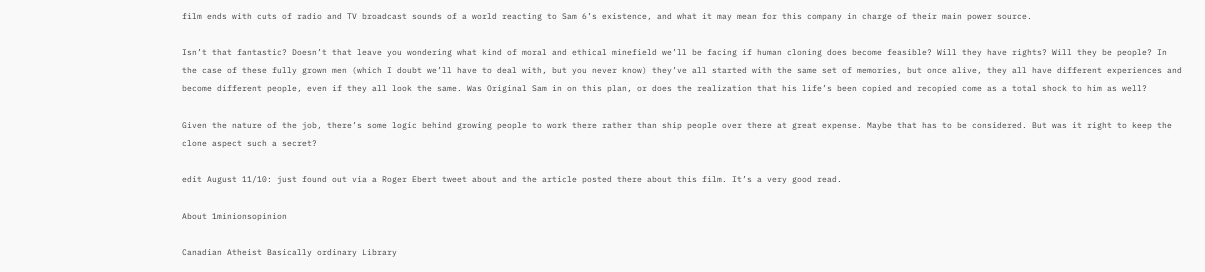film ends with cuts of radio and TV broadcast sounds of a world reacting to Sam 6’s existence, and what it may mean for this company in charge of their main power source.

Isn’t that fantastic? Doesn’t that leave you wondering what kind of moral and ethical minefield we’ll be facing if human cloning does become feasible? Will they have rights? Will they be people? In the case of these fully grown men (which I doubt we’ll have to deal with, but you never know) they’ve all started with the same set of memories, but once alive, they all have different experiences and become different people, even if they all look the same. Was Original Sam in on this plan, or does the realization that his life’s been copied and recopied come as a total shock to him as well?

Given the nature of the job, there’s some logic behind growing people to work there rather than ship people over there at great expense. Maybe that has to be considered. But was it right to keep the clone aspect such a secret?

edit August 11/10: just found out via a Roger Ebert tweet about and the article posted there about this film. It’s a very good read.

About 1minionsopinion

Canadian Atheist Basically ordinary Library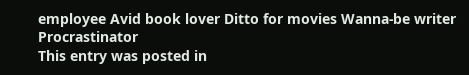employee Avid book lover Ditto for movies Wanna-be writer Procrastinator
This entry was posted in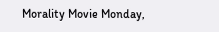Morality Movie Monday,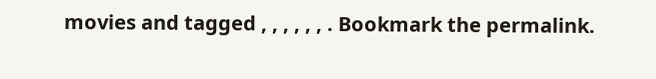movies and tagged , , , , , , . Bookmark the permalink.